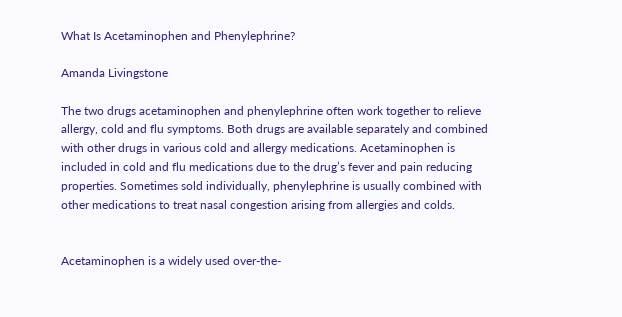What Is Acetaminophen and Phenylephrine?

Amanda Livingstone

The two drugs acetaminophen and phenylephrine often work together to relieve allergy, cold and flu symptoms. Both drugs are available separately and combined with other drugs in various cold and allergy medications. Acetaminophen is included in cold and flu medications due to the drug’s fever and pain reducing properties. Sometimes sold individually, phenylephrine is usually combined with other medications to treat nasal congestion arising from allergies and colds.


Acetaminophen is a widely used over-the-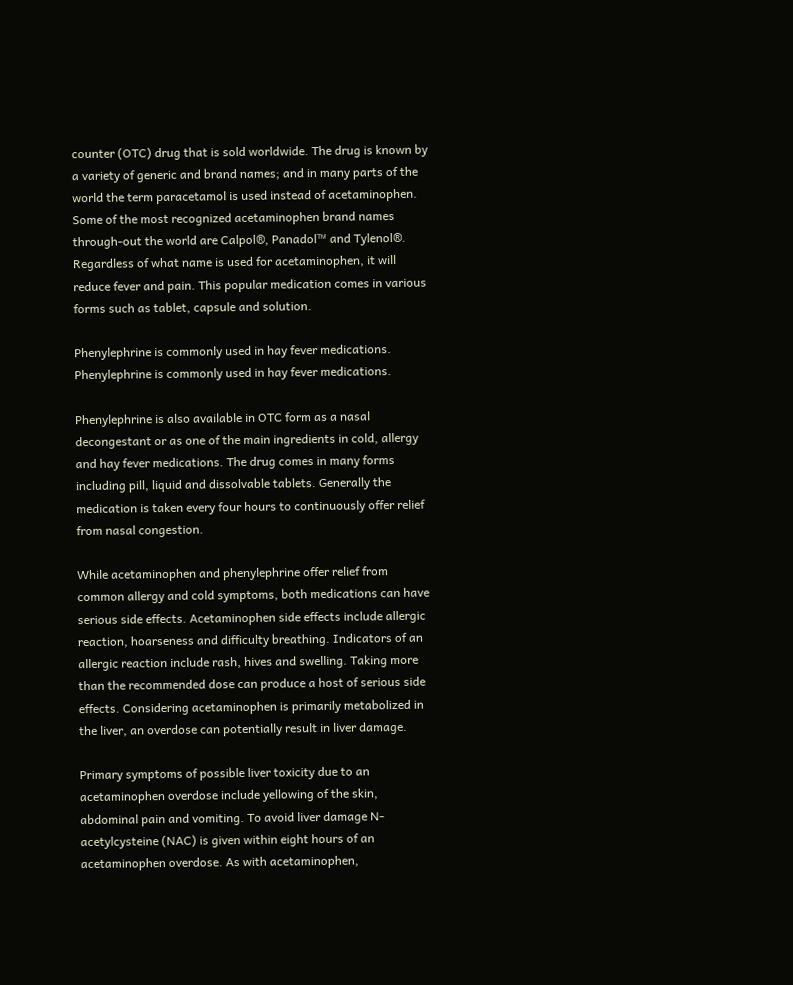counter (OTC) drug that is sold worldwide. The drug is known by a variety of generic and brand names; and in many parts of the world the term paracetamol is used instead of acetaminophen. Some of the most recognized acetaminophen brand names through-out the world are Calpol®, Panadol™ and Tylenol®. Regardless of what name is used for acetaminophen, it will reduce fever and pain. This popular medication comes in various forms such as tablet, capsule and solution.

Phenylephrine is commonly used in hay fever medications.
Phenylephrine is commonly used in hay fever medications.

Phenylephrine is also available in OTC form as a nasal decongestant or as one of the main ingredients in cold, allergy and hay fever medications. The drug comes in many forms including pill, liquid and dissolvable tablets. Generally the medication is taken every four hours to continuously offer relief from nasal congestion.

While acetaminophen and phenylephrine offer relief from common allergy and cold symptoms, both medications can have serious side effects. Acetaminophen side effects include allergic reaction, hoarseness and difficulty breathing. Indicators of an allergic reaction include rash, hives and swelling. Taking more than the recommended dose can produce a host of serious side effects. Considering acetaminophen is primarily metabolized in the liver, an overdose can potentially result in liver damage.

Primary symptoms of possible liver toxicity due to an acetaminophen overdose include yellowing of the skin, abdominal pain and vomiting. To avoid liver damage N-acetylcysteine (NAC) is given within eight hours of an acetaminophen overdose. As with acetaminophen,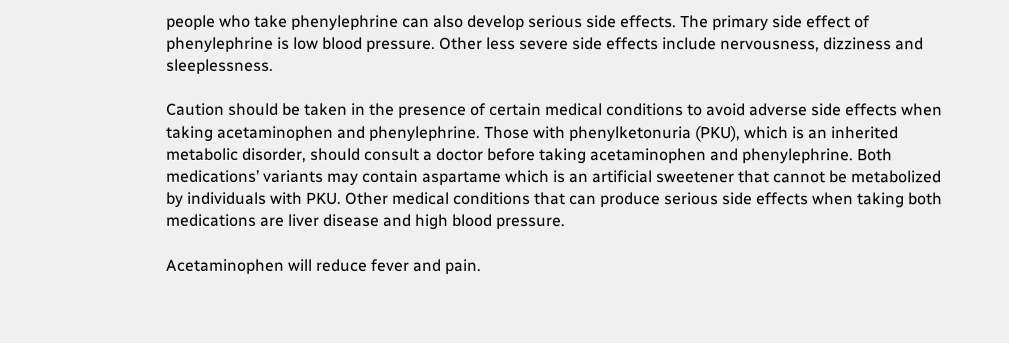people who take phenylephrine can also develop serious side effects. The primary side effect of phenylephrine is low blood pressure. Other less severe side effects include nervousness, dizziness and sleeplessness.

Caution should be taken in the presence of certain medical conditions to avoid adverse side effects when taking acetaminophen and phenylephrine. Those with phenylketonuria (PKU), which is an inherited metabolic disorder, should consult a doctor before taking acetaminophen and phenylephrine. Both medications’ variants may contain aspartame which is an artificial sweetener that cannot be metabolized by individuals with PKU. Other medical conditions that can produce serious side effects when taking both medications are liver disease and high blood pressure.

Acetaminophen will reduce fever and pain.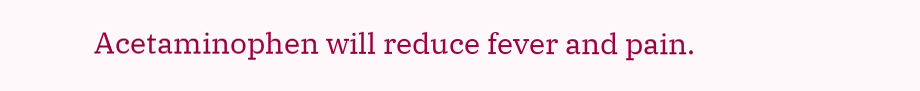Acetaminophen will reduce fever and pain.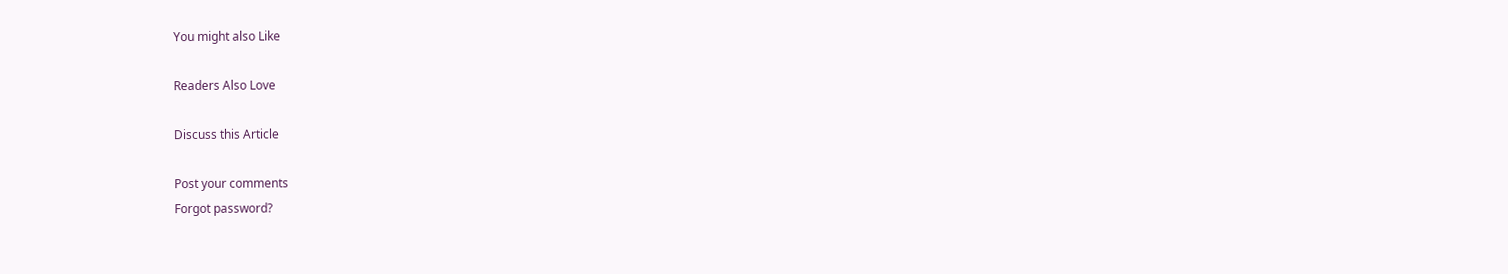You might also Like

Readers Also Love

Discuss this Article

Post your comments
Forgot password?